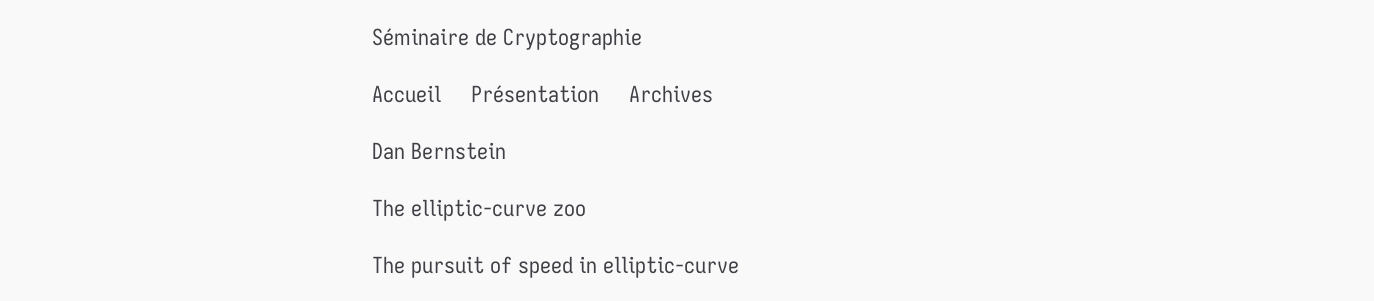Séminaire de Cryptographie

Accueil     Présentation     Archives

Dan Bernstein

The elliptic-curve zoo

The pursuit of speed in elliptic-curve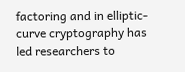factoring and in elliptic-curve cryptography has led researchers to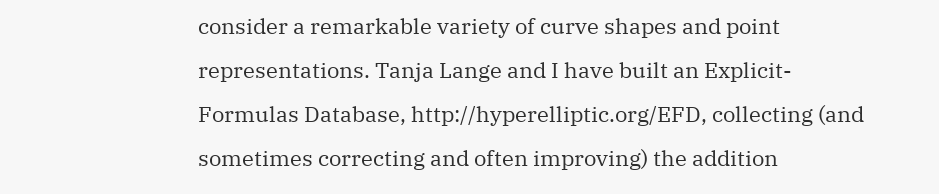consider a remarkable variety of curve shapes and point representations. Tanja Lange and I have built an Explicit-Formulas Database, http://hyperelliptic.org/EFD, collecting (and sometimes correcting and often improving) the addition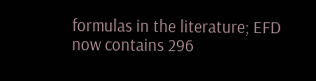formulas in the literature; EFD now contains 296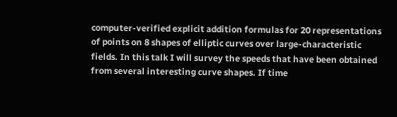computer-verified explicit addition formulas for 20 representations of points on 8 shapes of elliptic curves over large-characteristic fields. In this talk I will survey the speeds that have been obtained from several interesting curve shapes. If time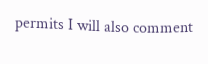permits I will also comment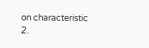on characteristic 2.